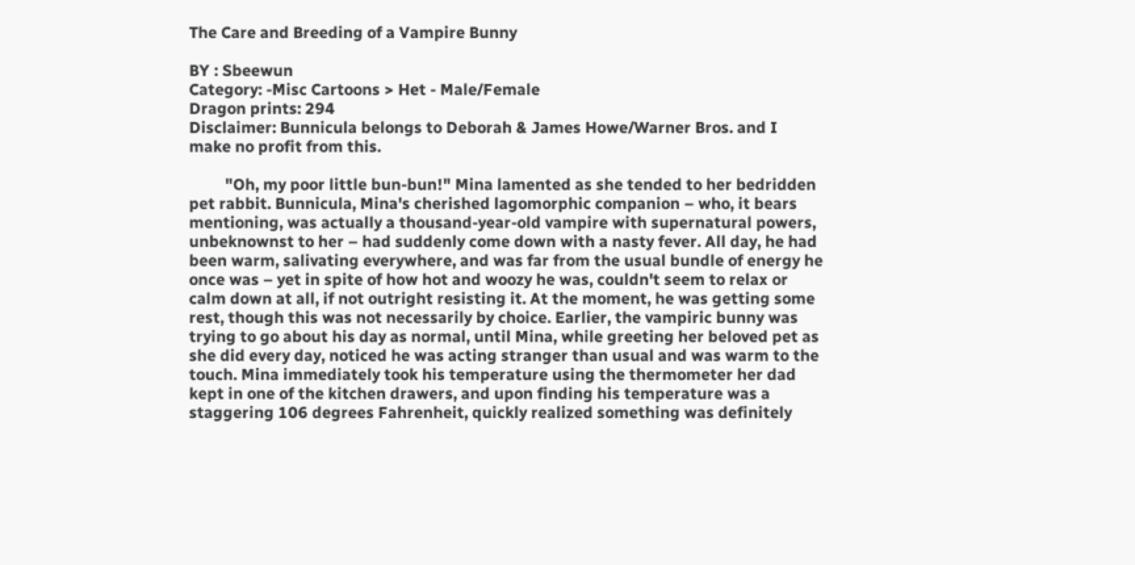The Care and Breeding of a Vampire Bunny

BY : Sbeewun
Category: -Misc Cartoons > Het - Male/Female
Dragon prints: 294
Disclaimer: Bunnicula belongs to Deborah & James Howe/Warner Bros. and I make no profit from this.

         "Oh, my poor little bun-bun!" Mina lamented as she tended to her bedridden pet rabbit. Bunnicula, Mina's cherished lagomorphic companion – who, it bears mentioning, was actually a thousand-year-old vampire with supernatural powers, unbeknownst to her – had suddenly come down with a nasty fever. All day, he had been warm, salivating everywhere, and was far from the usual bundle of energy he once was – yet in spite of how hot and woozy he was, couldn't seem to relax or calm down at all, if not outright resisting it. At the moment, he was getting some rest, though this was not necessarily by choice. Earlier, the vampiric bunny was trying to go about his day as normal, until Mina, while greeting her beloved pet as she did every day, noticed he was acting stranger than usual and was warm to the touch. Mina immediately took his temperature using the thermometer her dad kept in one of the kitchen drawers, and upon finding his temperature was a staggering 106 degrees Fahrenheit, quickly realized something was definitely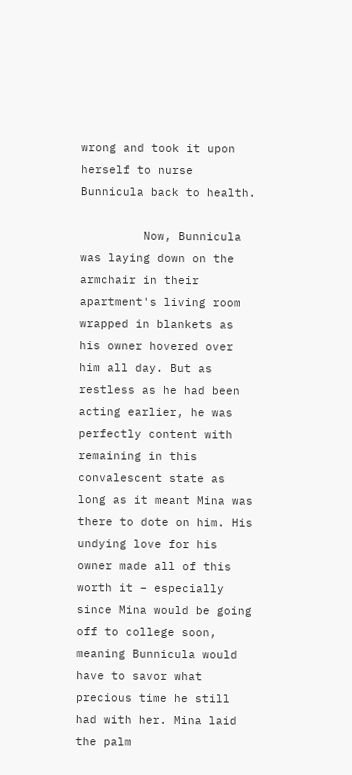wrong and took it upon herself to nurse Bunnicula back to health.

         Now, Bunnicula was laying down on the armchair in their apartment's living room wrapped in blankets as his owner hovered over him all day. But as restless as he had been acting earlier, he was perfectly content with remaining in this convalescent state as long as it meant Mina was there to dote on him. His undying love for his owner made all of this worth it – especially since Mina would be going off to college soon, meaning Bunnicula would have to savor what precious time he still had with her. Mina laid the palm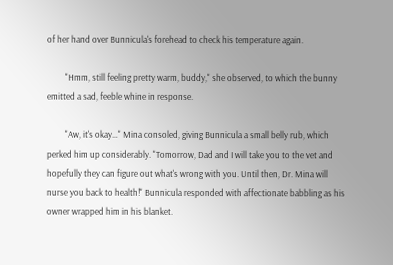of her hand over Bunnicula's forehead to check his temperature again.

         "Hmm, still feeling pretty warm, buddy," she observed, to which the bunny emitted a sad, feeble whine in response.

         "Aw, it's okay…" Mina consoled, giving Bunnicula a small belly rub, which perked him up considerably. "Tomorrow, Dad and I will take you to the vet and hopefully they can figure out what's wrong with you. Until then, Dr. Mina will nurse you back to health!" Bunnicula responded with affectionate babbling as his owner wrapped him in his blanket.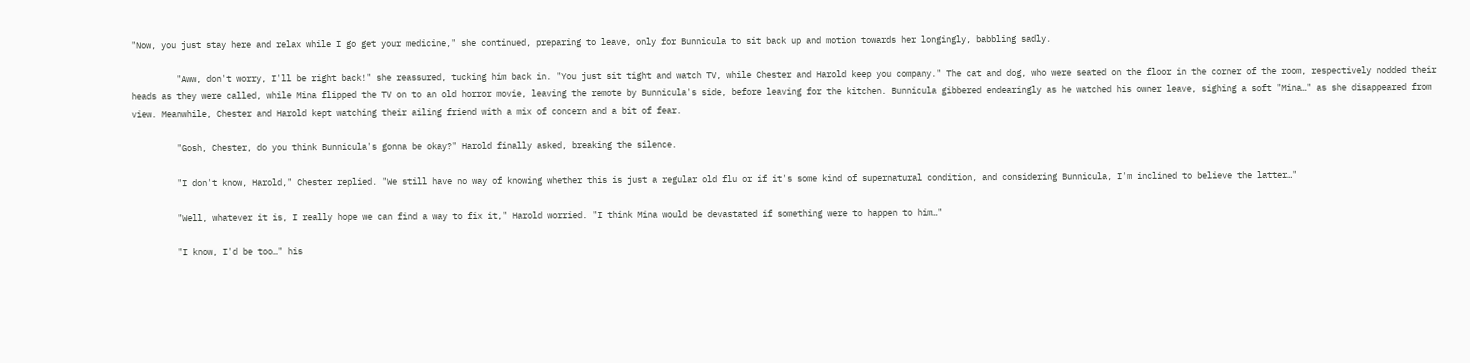"Now, you just stay here and relax while I go get your medicine," she continued, preparing to leave, only for Bunnicula to sit back up and motion towards her longingly, babbling sadly.

         "Aww, don't worry, I'll be right back!" she reassured, tucking him back in. "You just sit tight and watch TV, while Chester and Harold keep you company." The cat and dog, who were seated on the floor in the corner of the room, respectively nodded their heads as they were called, while Mina flipped the TV on to an old horror movie, leaving the remote by Bunnicula's side, before leaving for the kitchen. Bunnicula gibbered endearingly as he watched his owner leave, sighing a soft "Mina…" as she disappeared from view. Meanwhile, Chester and Harold kept watching their ailing friend with a mix of concern and a bit of fear.

         "Gosh, Chester, do you think Bunnicula's gonna be okay?" Harold finally asked, breaking the silence.

         "I don't know, Harold," Chester replied. "We still have no way of knowing whether this is just a regular old flu or if it's some kind of supernatural condition, and considering Bunnicula, I'm inclined to believe the latter…"

         "Well, whatever it is, I really hope we can find a way to fix it," Harold worried. "I think Mina would be devastated if something were to happen to him…"

         "I know, I'd be too…" his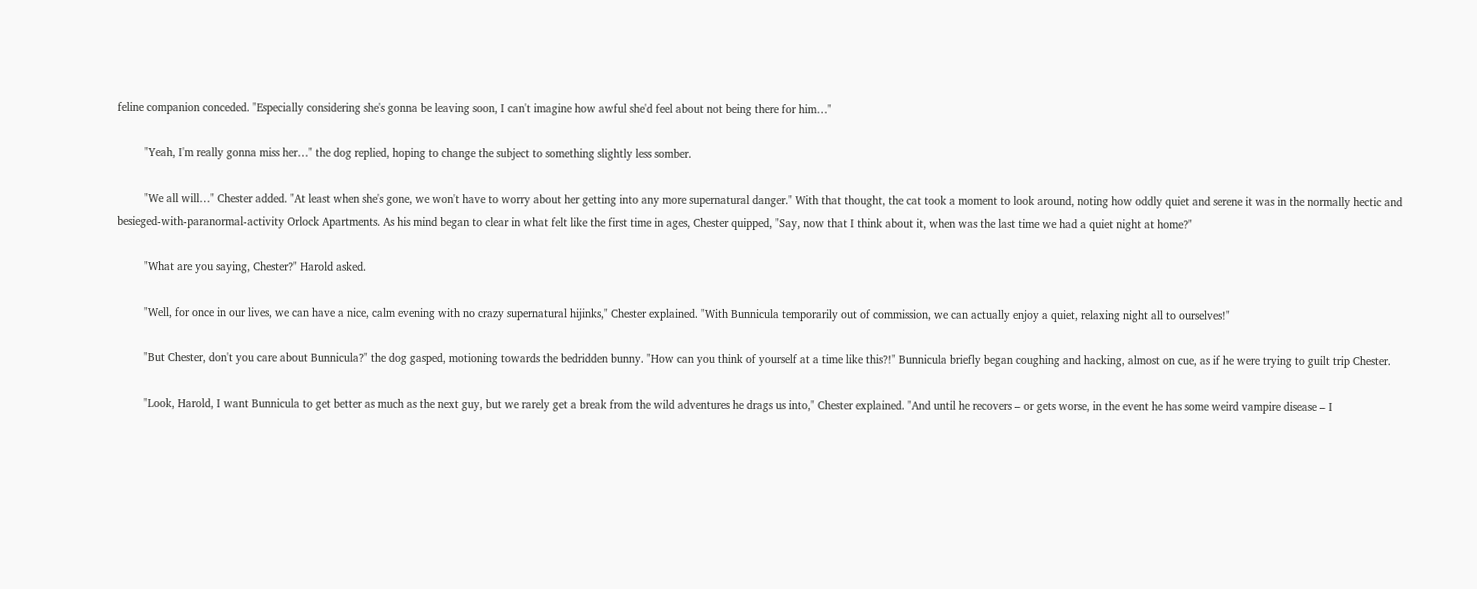feline companion conceded. "Especially considering she's gonna be leaving soon, I can't imagine how awful she'd feel about not being there for him…"

         "Yeah, I'm really gonna miss her…" the dog replied, hoping to change the subject to something slightly less somber.

         "We all will…" Chester added. "At least when she's gone, we won't have to worry about her getting into any more supernatural danger." With that thought, the cat took a moment to look around, noting how oddly quiet and serene it was in the normally hectic and besieged-with-paranormal-activity Orlock Apartments. As his mind began to clear in what felt like the first time in ages, Chester quipped, "Say, now that I think about it, when was the last time we had a quiet night at home?"

         "What are you saying, Chester?" Harold asked.

         "Well, for once in our lives, we can have a nice, calm evening with no crazy supernatural hijinks," Chester explained. "With Bunnicula temporarily out of commission, we can actually enjoy a quiet, relaxing night all to ourselves!"

         "But Chester, don't you care about Bunnicula?" the dog gasped, motioning towards the bedridden bunny. "How can you think of yourself at a time like this?!" Bunnicula briefly began coughing and hacking, almost on cue, as if he were trying to guilt trip Chester.

         "Look, Harold, I want Bunnicula to get better as much as the next guy, but we rarely get a break from the wild adventures he drags us into," Chester explained. "And until he recovers – or gets worse, in the event he has some weird vampire disease – I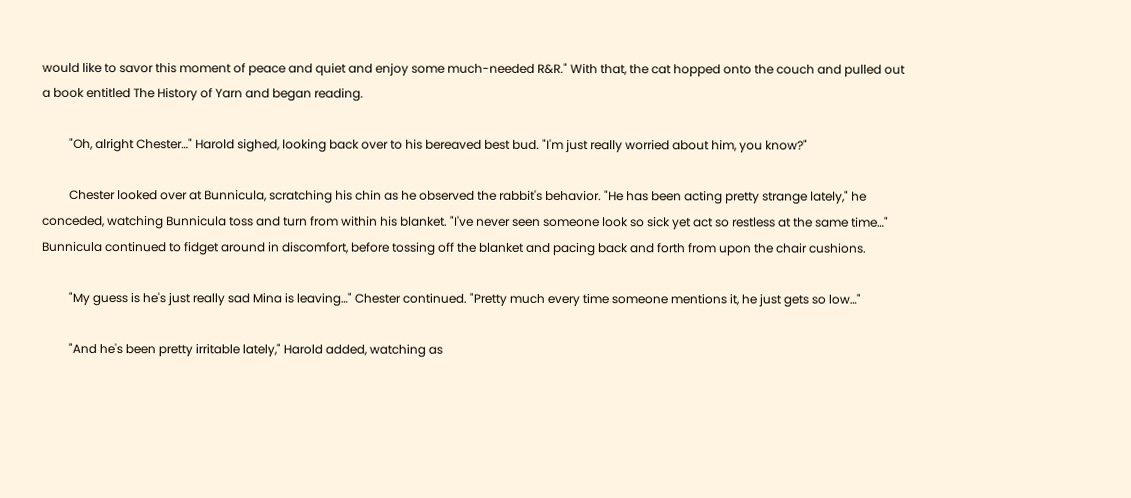would like to savor this moment of peace and quiet and enjoy some much-needed R&R." With that, the cat hopped onto the couch and pulled out a book entitled The History of Yarn and began reading.

         "Oh, alright Chester…" Harold sighed, looking back over to his bereaved best bud. "I'm just really worried about him, you know?"

         Chester looked over at Bunnicula, scratching his chin as he observed the rabbit's behavior. "He has been acting pretty strange lately," he conceded, watching Bunnicula toss and turn from within his blanket. "I've never seen someone look so sick yet act so restless at the same time…" Bunnicula continued to fidget around in discomfort, before tossing off the blanket and pacing back and forth from upon the chair cushions.

         "My guess is he's just really sad Mina is leaving…" Chester continued. "Pretty much every time someone mentions it, he just gets so low…"

         "And he's been pretty irritable lately," Harold added, watching as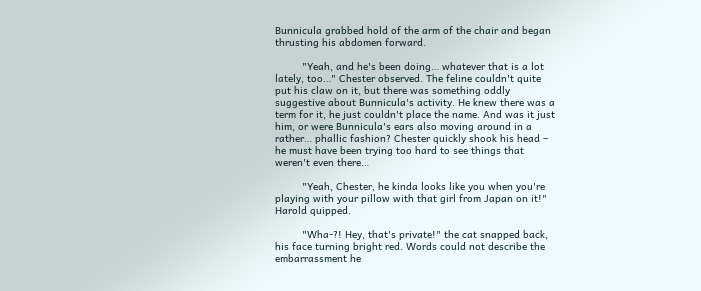Bunnicula grabbed hold of the arm of the chair and began thrusting his abdomen forward.

         "Yeah, and he's been doing… whatever that is a lot lately, too…" Chester observed. The feline couldn't quite put his claw on it, but there was something oddly suggestive about Bunnicula's activity. He knew there was a term for it, he just couldn't place the name. And was it just him, or were Bunnicula's ears also moving around in a rather… phallic fashion? Chester quickly shook his head – he must have been trying too hard to see things that weren't even there…

         "Yeah, Chester, he kinda looks like you when you're playing with your pillow with that girl from Japan on it!" Harold quipped.

         "Wha-?! Hey, that's private!" the cat snapped back, his face turning bright red. Words could not describe the embarrassment he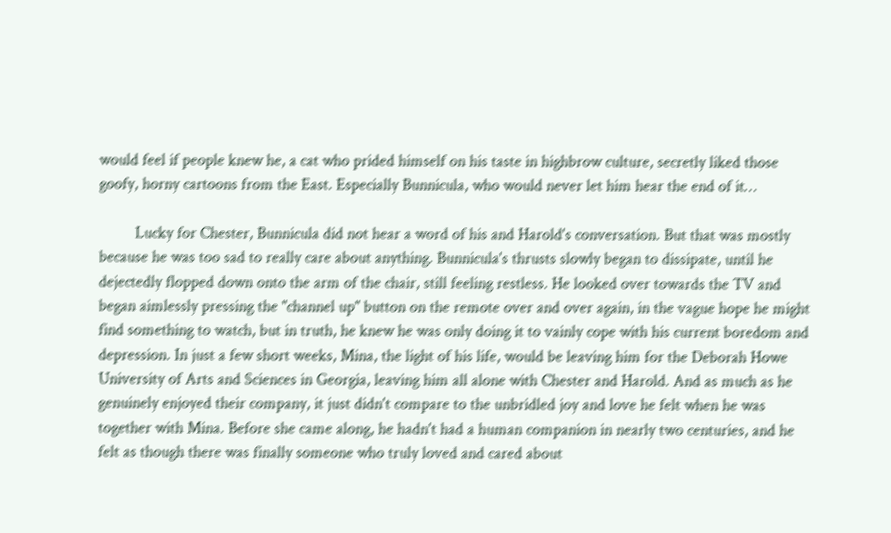would feel if people knew he, a cat who prided himself on his taste in highbrow culture, secretly liked those goofy, horny cartoons from the East. Especially Bunnicula, who would never let him hear the end of it…

         Lucky for Chester, Bunnicula did not hear a word of his and Harold's conversation. But that was mostly because he was too sad to really care about anything. Bunnicula's thrusts slowly began to dissipate, until he dejectedly flopped down onto the arm of the chair, still feeling restless. He looked over towards the TV and began aimlessly pressing the "channel up" button on the remote over and over again, in the vague hope he might find something to watch, but in truth, he knew he was only doing it to vainly cope with his current boredom and depression. In just a few short weeks, Mina, the light of his life, would be leaving him for the Deborah Howe University of Arts and Sciences in Georgia, leaving him all alone with Chester and Harold. And as much as he genuinely enjoyed their company, it just didn't compare to the unbridled joy and love he felt when he was together with Mina. Before she came along, he hadn't had a human companion in nearly two centuries, and he felt as though there was finally someone who truly loved and cared about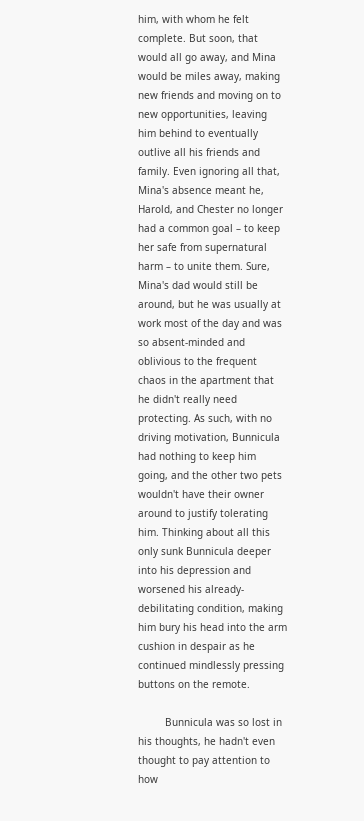him, with whom he felt complete. But soon, that would all go away, and Mina would be miles away, making new friends and moving on to new opportunities, leaving him behind to eventually outlive all his friends and family. Even ignoring all that, Mina's absence meant he, Harold, and Chester no longer had a common goal – to keep her safe from supernatural harm – to unite them. Sure, Mina's dad would still be around, but he was usually at work most of the day and was so absent-minded and oblivious to the frequent chaos in the apartment that he didn't really need protecting. As such, with no driving motivation, Bunnicula had nothing to keep him going, and the other two pets wouldn't have their owner around to justify tolerating him. Thinking about all this only sunk Bunnicula deeper into his depression and worsened his already-debilitating condition, making him bury his head into the arm cushion in despair as he continued mindlessly pressing buttons on the remote.

         Bunnicula was so lost in his thoughts, he hadn't even thought to pay attention to how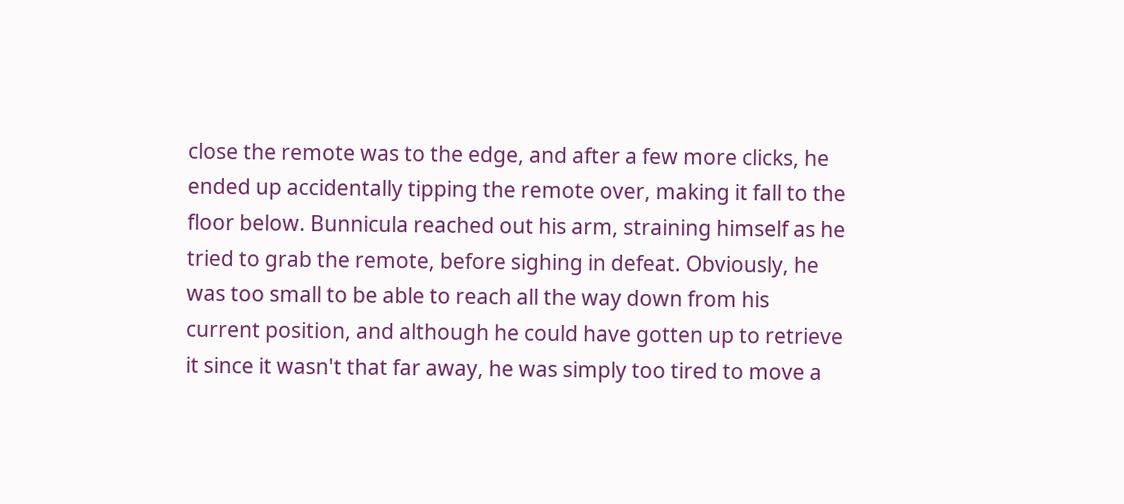close the remote was to the edge, and after a few more clicks, he ended up accidentally tipping the remote over, making it fall to the floor below. Bunnicula reached out his arm, straining himself as he tried to grab the remote, before sighing in defeat. Obviously, he was too small to be able to reach all the way down from his current position, and although he could have gotten up to retrieve it since it wasn't that far away, he was simply too tired to move a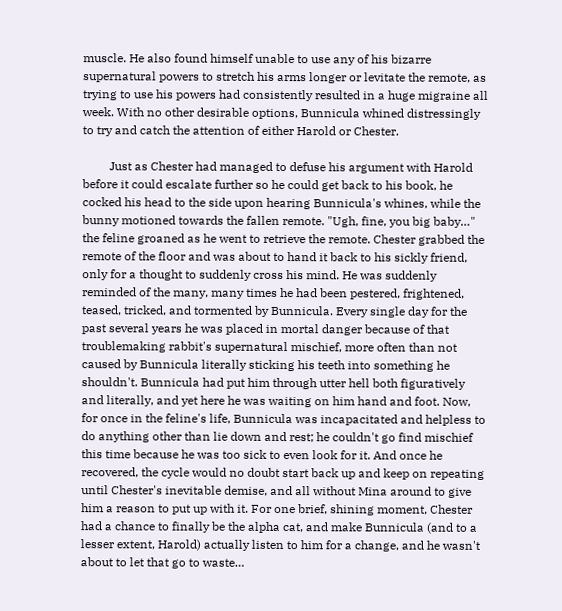muscle. He also found himself unable to use any of his bizarre supernatural powers to stretch his arms longer or levitate the remote, as trying to use his powers had consistently resulted in a huge migraine all week. With no other desirable options, Bunnicula whined distressingly to try and catch the attention of either Harold or Chester.

         Just as Chester had managed to defuse his argument with Harold before it could escalate further so he could get back to his book, he cocked his head to the side upon hearing Bunnicula's whines, while the bunny motioned towards the fallen remote. "Ugh, fine, you big baby…" the feline groaned as he went to retrieve the remote. Chester grabbed the remote of the floor and was about to hand it back to his sickly friend, only for a thought to suddenly cross his mind. He was suddenly reminded of the many, many times he had been pestered, frightened, teased, tricked, and tormented by Bunnicula. Every single day for the past several years he was placed in mortal danger because of that troublemaking rabbit's supernatural mischief, more often than not caused by Bunnicula literally sticking his teeth into something he shouldn't. Bunnicula had put him through utter hell both figuratively and literally, and yet here he was waiting on him hand and foot. Now, for once in the feline's life, Bunnicula was incapacitated and helpless to do anything other than lie down and rest; he couldn't go find mischief this time because he was too sick to even look for it. And once he recovered, the cycle would no doubt start back up and keep on repeating until Chester's inevitable demise, and all without Mina around to give him a reason to put up with it. For one brief, shining moment, Chester had a chance to finally be the alpha cat, and make Bunnicula (and to a lesser extent, Harold) actually listen to him for a change, and he wasn't about to let that go to waste…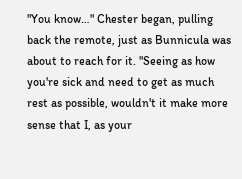"You know…" Chester began, pulling back the remote, just as Bunnicula was about to reach for it. "Seeing as how you're sick and need to get as much rest as possible, wouldn't it make more sense that I, as your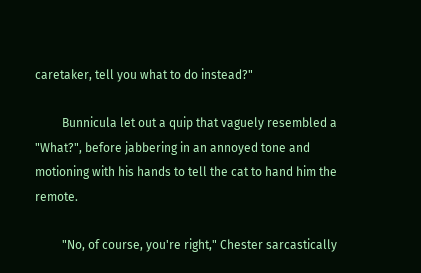caretaker, tell you what to do instead?"

         Bunnicula let out a quip that vaguely resembled a "What?", before jabbering in an annoyed tone and motioning with his hands to tell the cat to hand him the remote.

         "No, of course, you're right," Chester sarcastically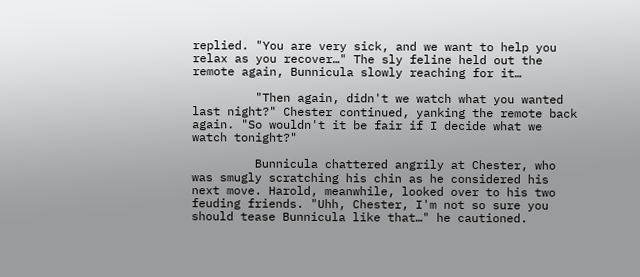replied. "You are very sick, and we want to help you relax as you recover…" The sly feline held out the remote again, Bunnicula slowly reaching for it…

         "Then again, didn't we watch what you wanted last night?" Chester continued, yanking the remote back again. "So wouldn't it be fair if I decide what we watch tonight?"

         Bunnicula chattered angrily at Chester, who was smugly scratching his chin as he considered his next move. Harold, meanwhile, looked over to his two feuding friends. "Uhh, Chester, I'm not so sure you should tease Bunnicula like that…" he cautioned.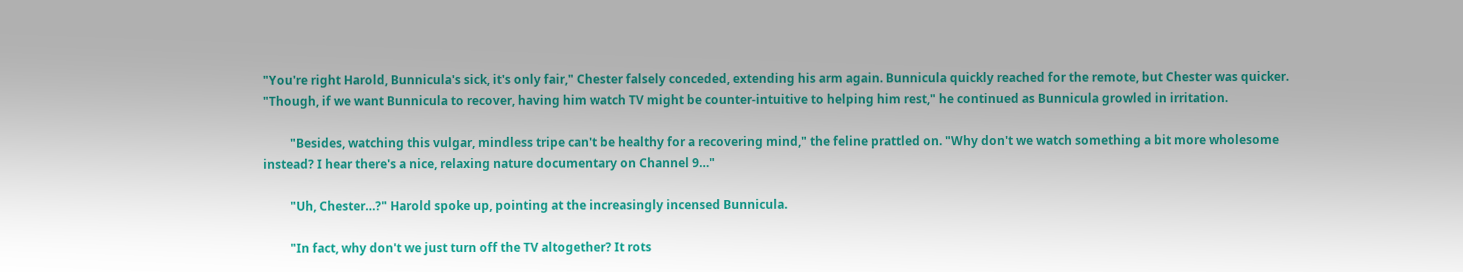"You're right Harold, Bunnicula's sick, it's only fair," Chester falsely conceded, extending his arm again. Bunnicula quickly reached for the remote, but Chester was quicker. "Though, if we want Bunnicula to recover, having him watch TV might be counter-intuitive to helping him rest," he continued as Bunnicula growled in irritation.

         "Besides, watching this vulgar, mindless tripe can't be healthy for a recovering mind," the feline prattled on. "Why don't we watch something a bit more wholesome instead? I hear there's a nice, relaxing nature documentary on Channel 9…"

         "Uh, Chester…?" Harold spoke up, pointing at the increasingly incensed Bunnicula.

         "In fact, why don't we just turn off the TV altogether? It rots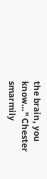the brain, you know…" Chester smarmily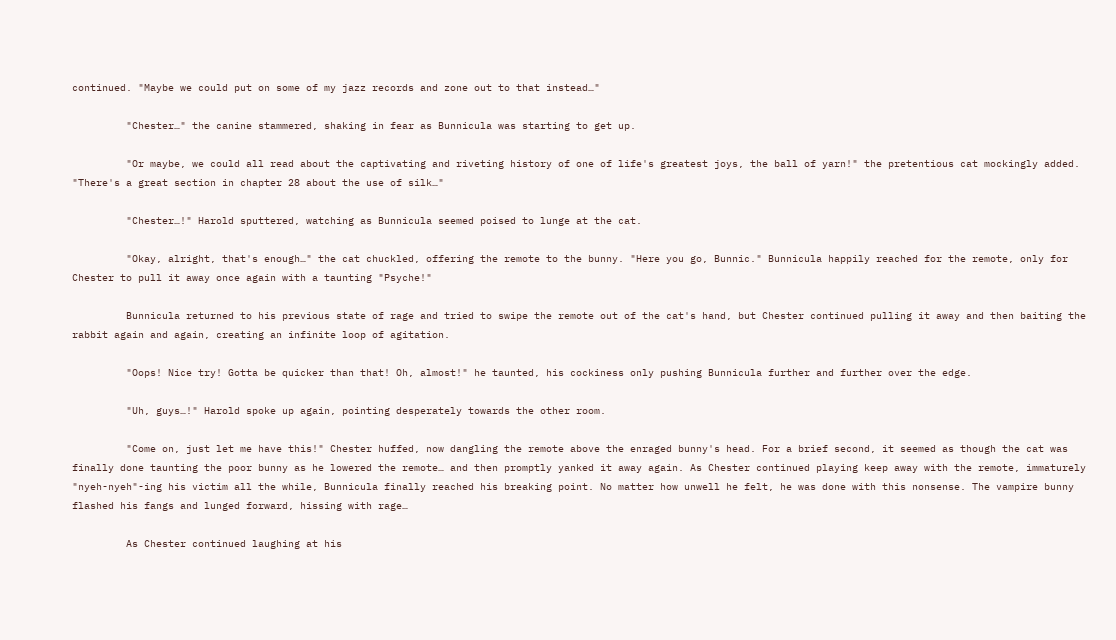continued. "Maybe we could put on some of my jazz records and zone out to that instead…"

         "Chester…" the canine stammered, shaking in fear as Bunnicula was starting to get up.

         "Or maybe, we could all read about the captivating and riveting history of one of life's greatest joys, the ball of yarn!" the pretentious cat mockingly added. "There's a great section in chapter 28 about the use of silk…"

         "Chester…!" Harold sputtered, watching as Bunnicula seemed poised to lunge at the cat.

         "Okay, alright, that's enough…" the cat chuckled, offering the remote to the bunny. "Here you go, Bunnic." Bunnicula happily reached for the remote, only for Chester to pull it away once again with a taunting "Psyche!"

         Bunnicula returned to his previous state of rage and tried to swipe the remote out of the cat's hand, but Chester continued pulling it away and then baiting the rabbit again and again, creating an infinite loop of agitation.

         "Oops! Nice try! Gotta be quicker than that! Oh, almost!" he taunted, his cockiness only pushing Bunnicula further and further over the edge.

         "Uh, guys…!" Harold spoke up again, pointing desperately towards the other room.

         "Come on, just let me have this!" Chester huffed, now dangling the remote above the enraged bunny's head. For a brief second, it seemed as though the cat was finally done taunting the poor bunny as he lowered the remote… and then promptly yanked it away again. As Chester continued playing keep away with the remote, immaturely "nyeh-nyeh"-ing his victim all the while, Bunnicula finally reached his breaking point. No matter how unwell he felt, he was done with this nonsense. The vampire bunny flashed his fangs and lunged forward, hissing with rage…

         As Chester continued laughing at his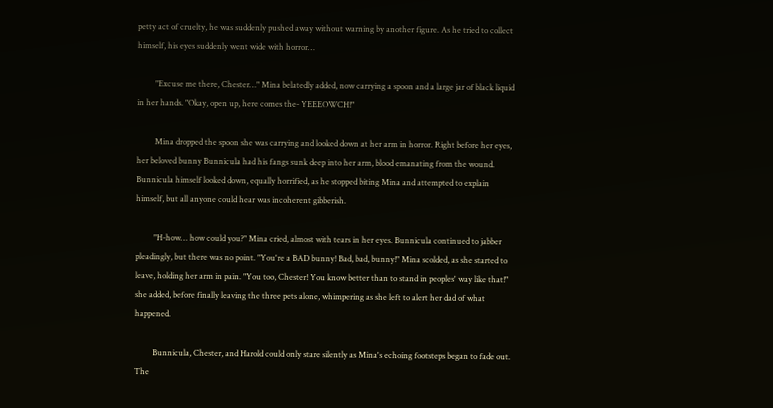petty act of cruelty, he was suddenly pushed away without warning by another figure. As he tried to collect himself, his eyes suddenly went wide with horror…

         "Excuse me there, Chester…" Mina belatedly added, now carrying a spoon and a large jar of black liquid in her hands. "Okay, open up, here comes the- YEEEOWCH!"

         Mina dropped the spoon she was carrying and looked down at her arm in horror. Right before her eyes, her beloved bunny Bunnicula had his fangs sunk deep into her arm, blood emanating from the wound. Bunnicula himself looked down, equally horrified, as he stopped biting Mina and attempted to explain himself, but all anyone could hear was incoherent gibberish.

         "H-how… how could you?" Mina cried, almost with tears in her eyes. Bunnicula continued to jabber pleadingly, but there was no point. "You're a BAD bunny! Bad, bad, bunny!" Mina scolded, as she started to leave, holding her arm in pain. "You too, Chester! You know better than to stand in peoples' way like that!" she added, before finally leaving the three pets alone, whimpering as she left to alert her dad of what happened.

         Bunnicula, Chester, and Harold could only stare silently as Mina's echoing footsteps began to fade out. The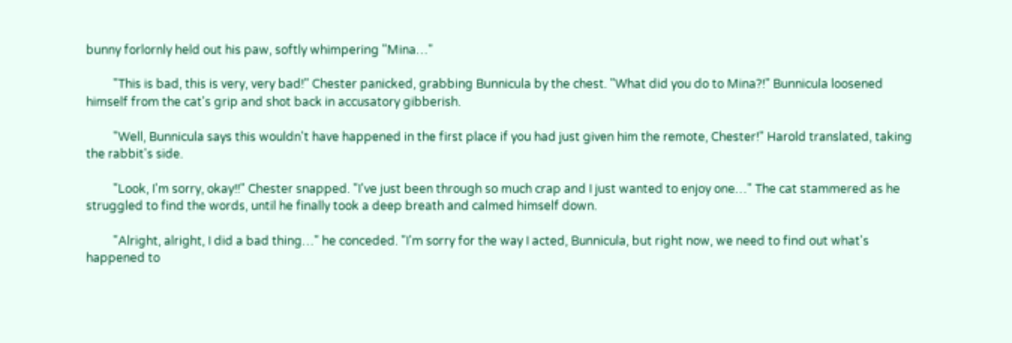bunny forlornly held out his paw, softly whimpering "Mina…"

         "This is bad, this is very, very bad!" Chester panicked, grabbing Bunnicula by the chest. "What did you do to Mina?!" Bunnicula loosened himself from the cat's grip and shot back in accusatory gibberish.

         "Well, Bunnicula says this wouldn't have happened in the first place if you had just given him the remote, Chester!" Harold translated, taking the rabbit's side.

         "Look, I'm sorry, okay!!" Chester snapped. "I've just been through so much crap and I just wanted to enjoy one…" The cat stammered as he struggled to find the words, until he finally took a deep breath and calmed himself down.

         "Alright, alright, I did a bad thing…" he conceded. "I'm sorry for the way I acted, Bunnicula, but right now, we need to find out what's happened to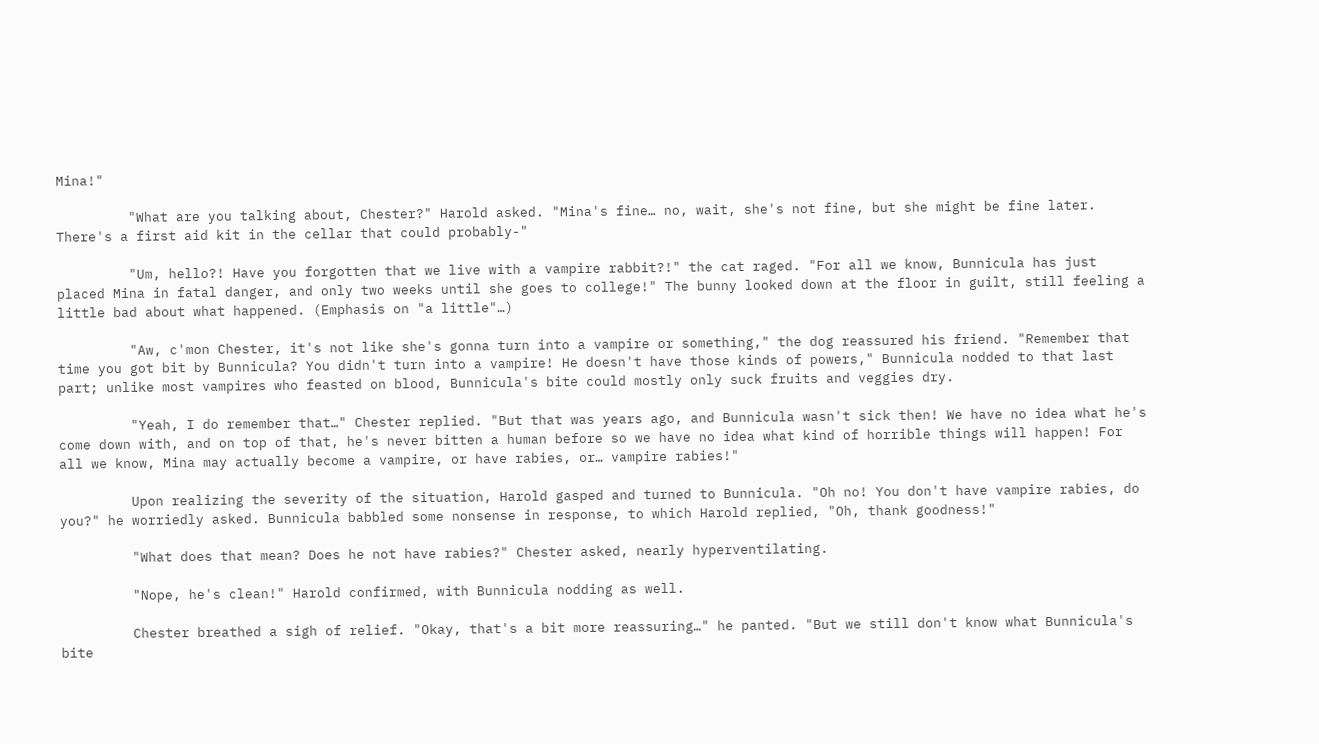Mina!"

         "What are you talking about, Chester?" Harold asked. "Mina's fine… no, wait, she's not fine, but she might be fine later. There's a first aid kit in the cellar that could probably-"

         "Um, hello?! Have you forgotten that we live with a vampire rabbit?!" the cat raged. "For all we know, Bunnicula has just placed Mina in fatal danger, and only two weeks until she goes to college!" The bunny looked down at the floor in guilt, still feeling a little bad about what happened. (Emphasis on "a little"…)

         "Aw, c'mon Chester, it's not like she's gonna turn into a vampire or something," the dog reassured his friend. "Remember that time you got bit by Bunnicula? You didn't turn into a vampire! He doesn't have those kinds of powers," Bunnicula nodded to that last part; unlike most vampires who feasted on blood, Bunnicula's bite could mostly only suck fruits and veggies dry.

         "Yeah, I do remember that…" Chester replied. "But that was years ago, and Bunnicula wasn't sick then! We have no idea what he's come down with, and on top of that, he's never bitten a human before so we have no idea what kind of horrible things will happen! For all we know, Mina may actually become a vampire, or have rabies, or… vampire rabies!"

         Upon realizing the severity of the situation, Harold gasped and turned to Bunnicula. "Oh no! You don't have vampire rabies, do you?" he worriedly asked. Bunnicula babbled some nonsense in response, to which Harold replied, "Oh, thank goodness!"

         "What does that mean? Does he not have rabies?" Chester asked, nearly hyperventilating.

         "Nope, he's clean!" Harold confirmed, with Bunnicula nodding as well.

         Chester breathed a sigh of relief. "Okay, that's a bit more reassuring…" he panted. "But we still don't know what Bunnicula's bite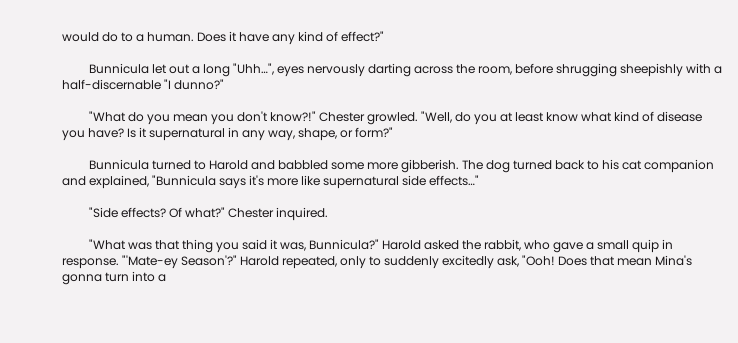would do to a human. Does it have any kind of effect?"

         Bunnicula let out a long "Uhh…", eyes nervously darting across the room, before shrugging sheepishly with a half-discernable "I dunno?"

         "What do you mean you don't know?!" Chester growled. "Well, do you at least know what kind of disease you have? Is it supernatural in any way, shape, or form?"

         Bunnicula turned to Harold and babbled some more gibberish. The dog turned back to his cat companion and explained, "Bunnicula says it's more like supernatural side effects…"

         "Side effects? Of what?" Chester inquired.

         "What was that thing you said it was, Bunnicula?" Harold asked the rabbit, who gave a small quip in response. "'Mate-ey Season'?" Harold repeated, only to suddenly excitedly ask, "Ooh! Does that mean Mina's gonna turn into a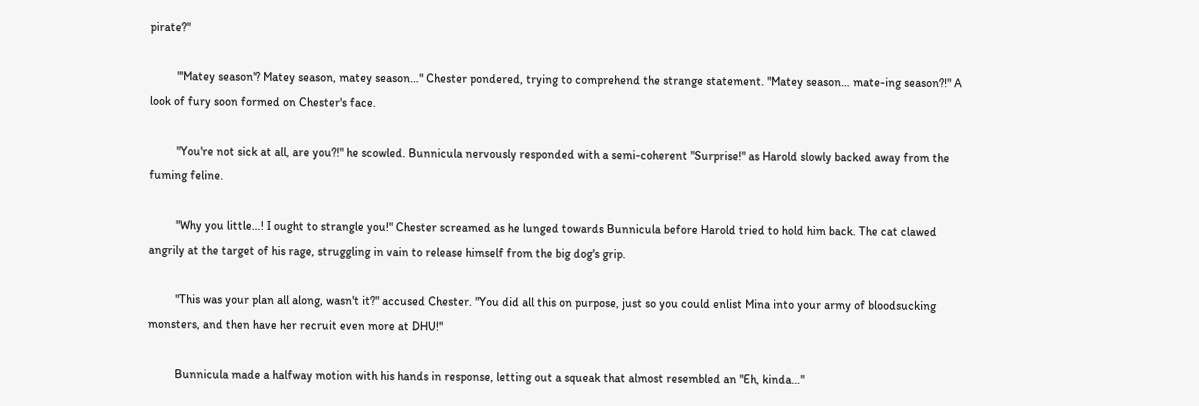pirate?"

         "'Matey season'? Matey season, matey season…" Chester pondered, trying to comprehend the strange statement. "Matey season… mate-ing season?!" A look of fury soon formed on Chester's face.

         "You're not sick at all, are you?!" he scowled. Bunnicula nervously responded with a semi-coherent "Surprise!" as Harold slowly backed away from the fuming feline.

         "Why you little…! I ought to strangle you!" Chester screamed as he lunged towards Bunnicula before Harold tried to hold him back. The cat clawed angrily at the target of his rage, struggling in vain to release himself from the big dog's grip.

         "This was your plan all along, wasn't it?" accused Chester. "You did all this on purpose, just so you could enlist Mina into your army of bloodsucking monsters, and then have her recruit even more at DHU!"

         Bunnicula made a halfway motion with his hands in response, letting out a squeak that almost resembled an "Eh, kinda…"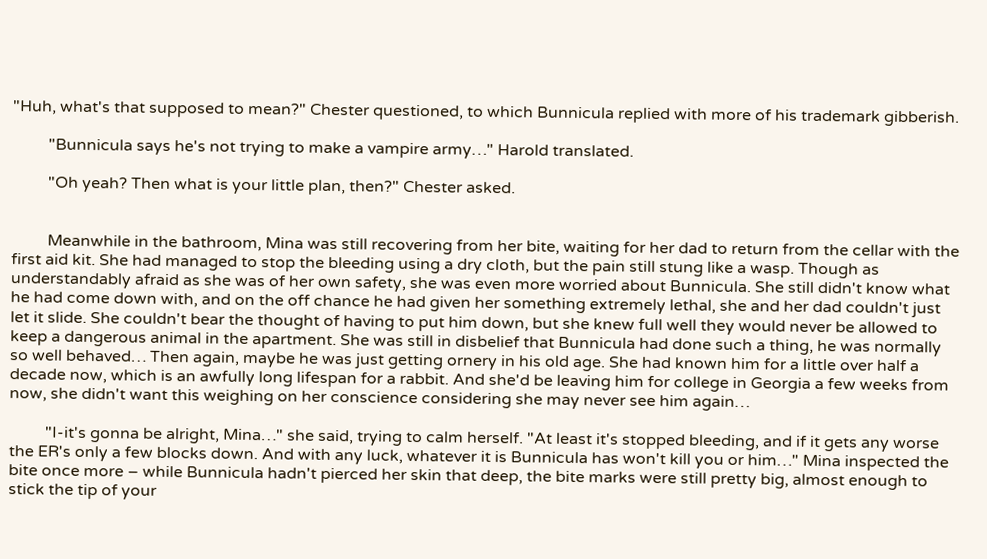"Huh, what's that supposed to mean?" Chester questioned, to which Bunnicula replied with more of his trademark gibberish.

         "Bunnicula says he's not trying to make a vampire army…" Harold translated.

         "Oh yeah? Then what is your little plan, then?" Chester asked.


         Meanwhile in the bathroom, Mina was still recovering from her bite, waiting for her dad to return from the cellar with the first aid kit. She had managed to stop the bleeding using a dry cloth, but the pain still stung like a wasp. Though as understandably afraid as she was of her own safety, she was even more worried about Bunnicula. She still didn't know what he had come down with, and on the off chance he had given her something extremely lethal, she and her dad couldn't just let it slide. She couldn't bear the thought of having to put him down, but she knew full well they would never be allowed to keep a dangerous animal in the apartment. She was still in disbelief that Bunnicula had done such a thing, he was normally so well behaved… Then again, maybe he was just getting ornery in his old age. She had known him for a little over half a decade now, which is an awfully long lifespan for a rabbit. And she'd be leaving him for college in Georgia a few weeks from now, she didn't want this weighing on her conscience considering she may never see him again…

         "I-it's gonna be alright, Mina…" she said, trying to calm herself. "At least it's stopped bleeding, and if it gets any worse the ER's only a few blocks down. And with any luck, whatever it is Bunnicula has won't kill you or him…" Mina inspected the bite once more – while Bunnicula hadn't pierced her skin that deep, the bite marks were still pretty big, almost enough to stick the tip of your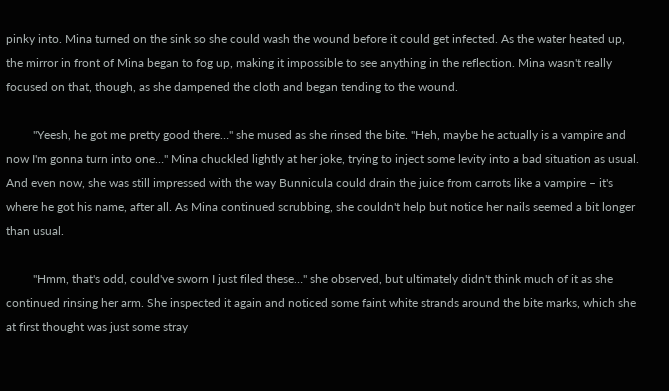pinky into. Mina turned on the sink so she could wash the wound before it could get infected. As the water heated up, the mirror in front of Mina began to fog up, making it impossible to see anything in the reflection. Mina wasn't really focused on that, though, as she dampened the cloth and began tending to the wound.

         "Yeesh, he got me pretty good there…" she mused as she rinsed the bite. "Heh, maybe he actually is a vampire and now I'm gonna turn into one…" Mina chuckled lightly at her joke, trying to inject some levity into a bad situation as usual. And even now, she was still impressed with the way Bunnicula could drain the juice from carrots like a vampire – it's where he got his name, after all. As Mina continued scrubbing, she couldn't help but notice her nails seemed a bit longer than usual.

         "Hmm, that's odd, could've sworn I just filed these…" she observed, but ultimately didn't think much of it as she continued rinsing her arm. She inspected it again and noticed some faint white strands around the bite marks, which she at first thought was just some stray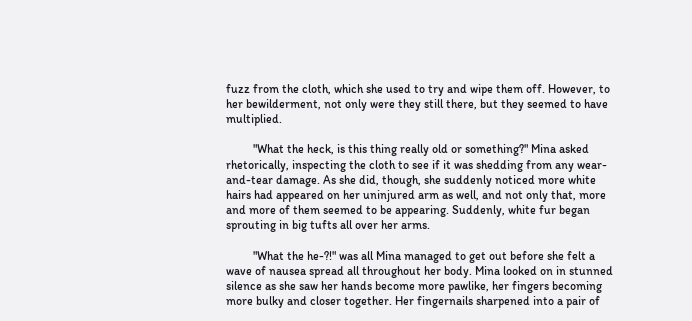fuzz from the cloth, which she used to try and wipe them off. However, to her bewilderment, not only were they still there, but they seemed to have multiplied.

         "What the heck, is this thing really old or something?" Mina asked rhetorically, inspecting the cloth to see if it was shedding from any wear-and-tear damage. As she did, though, she suddenly noticed more white hairs had appeared on her uninjured arm as well, and not only that, more and more of them seemed to be appearing. Suddenly, white fur began sprouting in big tufts all over her arms.

         "What the he-?!" was all Mina managed to get out before she felt a wave of nausea spread all throughout her body. Mina looked on in stunned silence as she saw her hands become more pawlike, her fingers becoming more bulky and closer together. Her fingernails sharpened into a pair of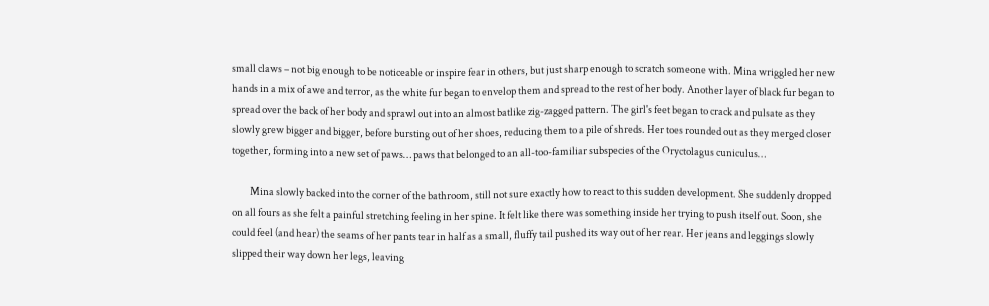small claws – not big enough to be noticeable or inspire fear in others, but just sharp enough to scratch someone with. Mina wriggled her new hands in a mix of awe and terror, as the white fur began to envelop them and spread to the rest of her body. Another layer of black fur began to spread over the back of her body and sprawl out into an almost batlike zig-zagged pattern. The girl's feet began to crack and pulsate as they slowly grew bigger and bigger, before bursting out of her shoes, reducing them to a pile of shreds. Her toes rounded out as they merged closer together, forming into a new set of paws… paws that belonged to an all-too-familiar subspecies of the Oryctolagus cuniculus…

         Mina slowly backed into the corner of the bathroom, still not sure exactly how to react to this sudden development. She suddenly dropped on all fours as she felt a painful stretching feeling in her spine. It felt like there was something inside her trying to push itself out. Soon, she could feel (and hear) the seams of her pants tear in half as a small, fluffy tail pushed its way out of her rear. Her jeans and leggings slowly slipped their way down her legs, leaving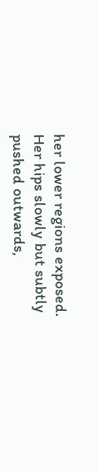her lower regions exposed. Her hips slowly but subtly pushed outwards,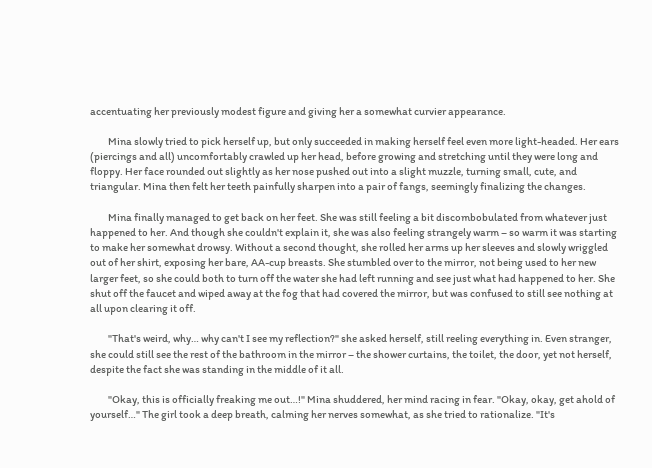accentuating her previously modest figure and giving her a somewhat curvier appearance.

         Mina slowly tried to pick herself up, but only succeeded in making herself feel even more light-headed. Her ears (piercings and all) uncomfortably crawled up her head, before growing and stretching until they were long and floppy. Her face rounded out slightly as her nose pushed out into a slight muzzle, turning small, cute, and triangular. Mina then felt her teeth painfully sharpen into a pair of fangs, seemingly finalizing the changes.

         Mina finally managed to get back on her feet. She was still feeling a bit discombobulated from whatever just happened to her. And though she couldn't explain it, she was also feeling strangely warm – so warm it was starting to make her somewhat drowsy. Without a second thought, she rolled her arms up her sleeves and slowly wriggled out of her shirt, exposing her bare, AA-cup breasts. She stumbled over to the mirror, not being used to her new larger feet, so she could both to turn off the water she had left running and see just what had happened to her. She shut off the faucet and wiped away at the fog that had covered the mirror, but was confused to still see nothing at all upon clearing it off.

         "That's weird, why… why can't I see my reflection?" she asked herself, still reeling everything in. Even stranger, she could still see the rest of the bathroom in the mirror – the shower curtains, the toilet, the door, yet not herself, despite the fact she was standing in the middle of it all.

         "Okay, this is officially freaking me out…!" Mina shuddered, her mind racing in fear. "Okay, okay, get ahold of yourself…" The girl took a deep breath, calming her nerves somewhat, as she tried to rationalize. "It's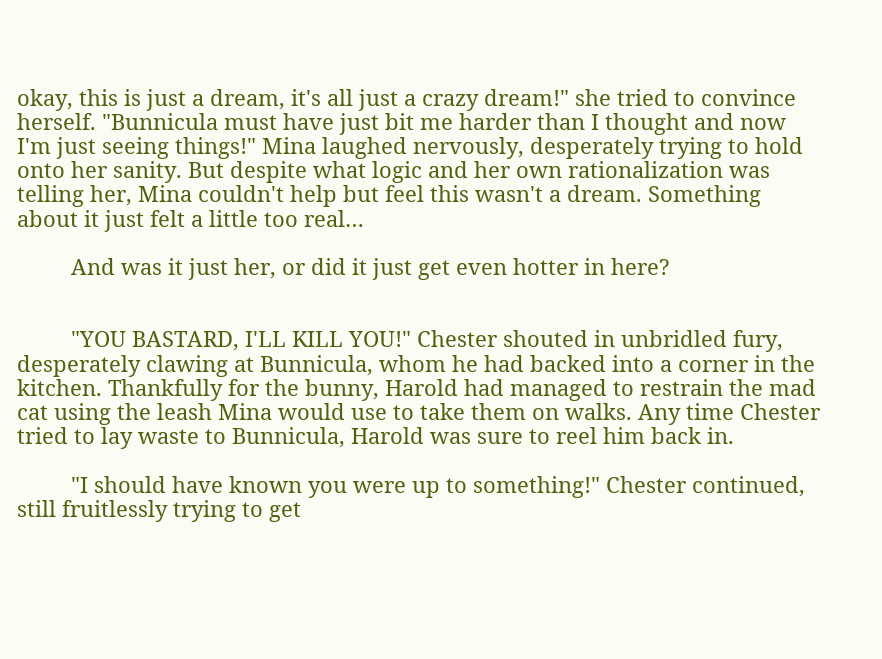okay, this is just a dream, it's all just a crazy dream!" she tried to convince herself. "Bunnicula must have just bit me harder than I thought and now I'm just seeing things!" Mina laughed nervously, desperately trying to hold onto her sanity. But despite what logic and her own rationalization was telling her, Mina couldn't help but feel this wasn't a dream. Something about it just felt a little too real…

         And was it just her, or did it just get even hotter in here?


         "YOU BASTARD, I'LL KILL YOU!" Chester shouted in unbridled fury, desperately clawing at Bunnicula, whom he had backed into a corner in the kitchen. Thankfully for the bunny, Harold had managed to restrain the mad cat using the leash Mina would use to take them on walks. Any time Chester tried to lay waste to Bunnicula, Harold was sure to reel him back in.

         "I should have known you were up to something!" Chester continued, still fruitlessly trying to get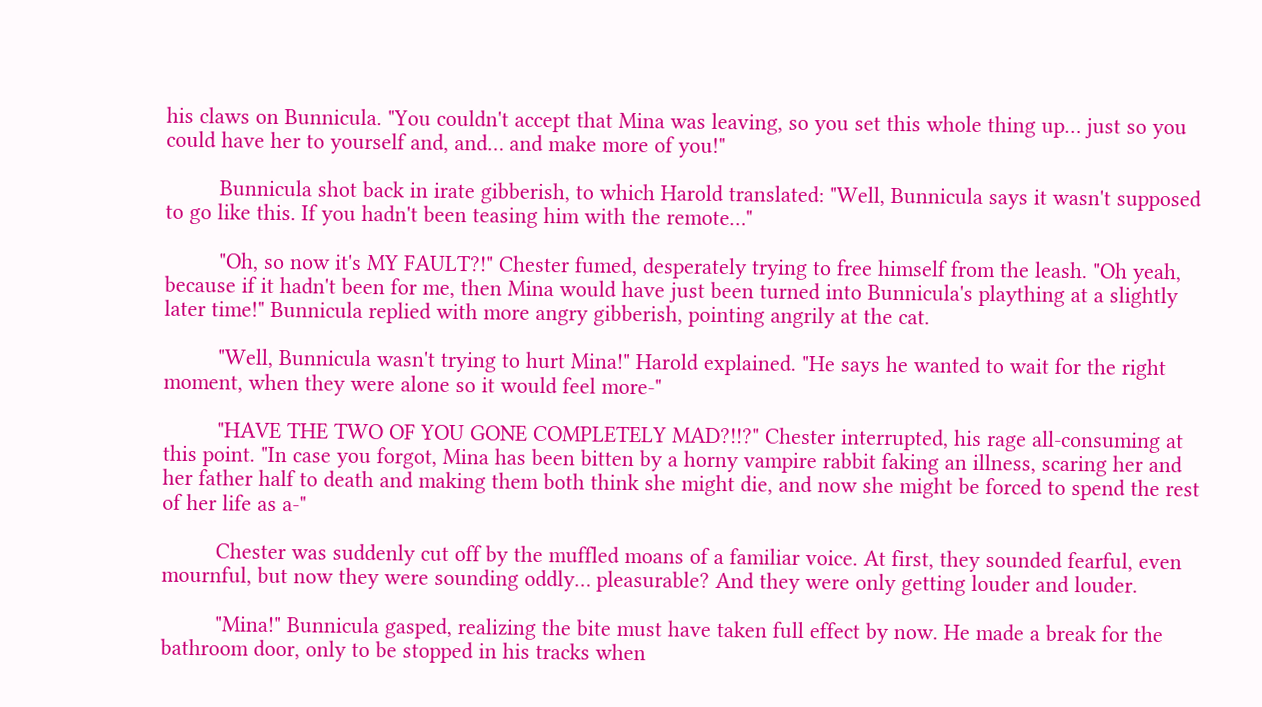his claws on Bunnicula. "You couldn't accept that Mina was leaving, so you set this whole thing up… just so you could have her to yourself and, and… and make more of you!"

         Bunnicula shot back in irate gibberish, to which Harold translated: "Well, Bunnicula says it wasn't supposed to go like this. If you hadn't been teasing him with the remote…"

         "Oh, so now it's MY FAULT?!" Chester fumed, desperately trying to free himself from the leash. "Oh yeah, because if it hadn't been for me, then Mina would have just been turned into Bunnicula's plaything at a slightly later time!" Bunnicula replied with more angry gibberish, pointing angrily at the cat.

         "Well, Bunnicula wasn't trying to hurt Mina!" Harold explained. "He says he wanted to wait for the right moment, when they were alone so it would feel more-"

         "HAVE THE TWO OF YOU GONE COMPLETELY MAD?!!?" Chester interrupted, his rage all-consuming at this point. "In case you forgot, Mina has been bitten by a horny vampire rabbit faking an illness, scaring her and her father half to death and making them both think she might die, and now she might be forced to spend the rest of her life as a-"

         Chester was suddenly cut off by the muffled moans of a familiar voice. At first, they sounded fearful, even mournful, but now they were sounding oddly… pleasurable? And they were only getting louder and louder.

         "Mina!" Bunnicula gasped, realizing the bite must have taken full effect by now. He made a break for the bathroom door, only to be stopped in his tracks when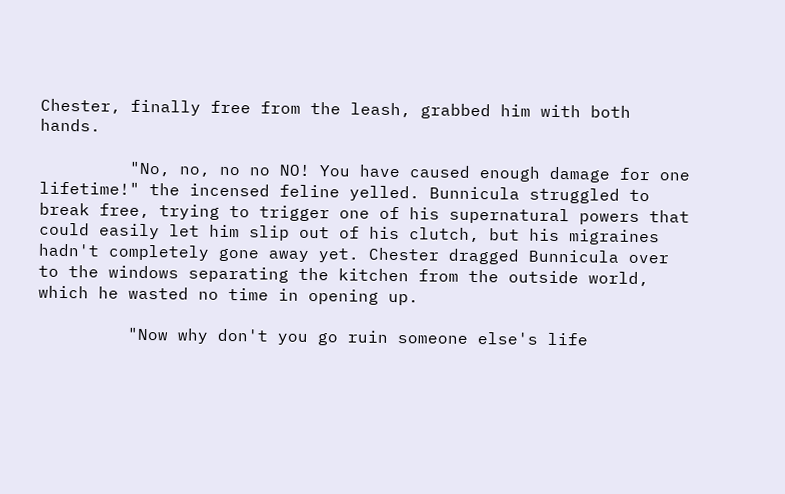Chester, finally free from the leash, grabbed him with both hands.

         "No, no, no no NO! You have caused enough damage for one lifetime!" the incensed feline yelled. Bunnicula struggled to break free, trying to trigger one of his supernatural powers that could easily let him slip out of his clutch, but his migraines hadn't completely gone away yet. Chester dragged Bunnicula over to the windows separating the kitchen from the outside world, which he wasted no time in opening up.

         "Now why don't you go ruin someone else's life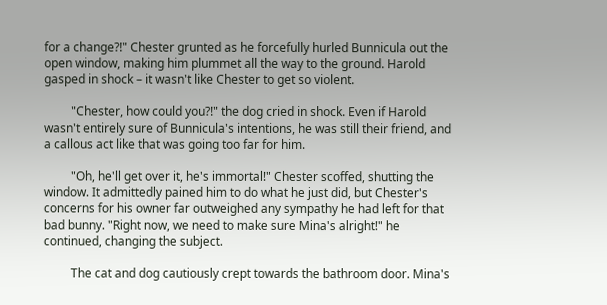for a change?!" Chester grunted as he forcefully hurled Bunnicula out the open window, making him plummet all the way to the ground. Harold gasped in shock – it wasn't like Chester to get so violent.

         "Chester, how could you?!" the dog cried in shock. Even if Harold wasn't entirely sure of Bunnicula's intentions, he was still their friend, and a callous act like that was going too far for him.

         "Oh, he'll get over it, he's immortal!" Chester scoffed, shutting the window. It admittedly pained him to do what he just did, but Chester's concerns for his owner far outweighed any sympathy he had left for that bad bunny. "Right now, we need to make sure Mina's alright!" he continued, changing the subject.

         The cat and dog cautiously crept towards the bathroom door. Mina's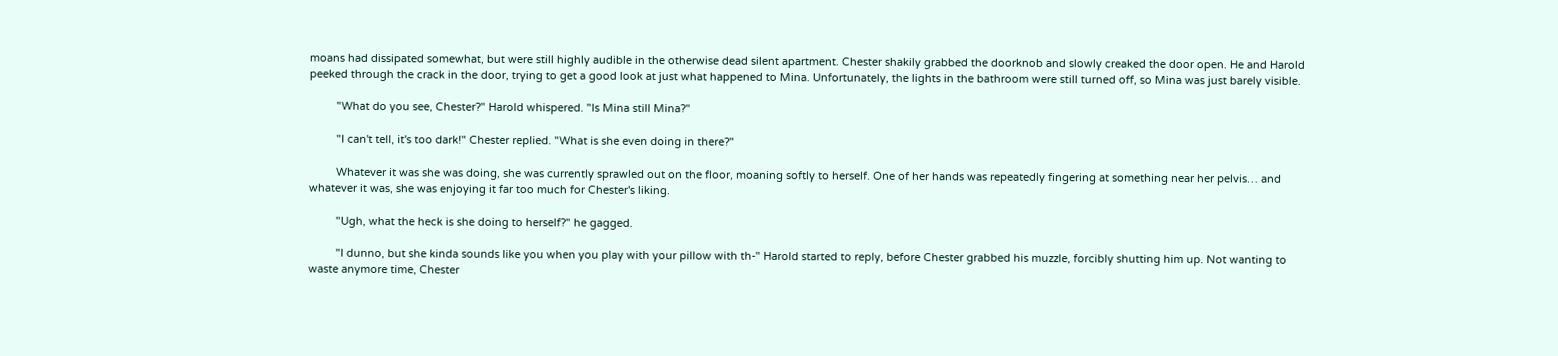moans had dissipated somewhat, but were still highly audible in the otherwise dead silent apartment. Chester shakily grabbed the doorknob and slowly creaked the door open. He and Harold peeked through the crack in the door, trying to get a good look at just what happened to Mina. Unfortunately, the lights in the bathroom were still turned off, so Mina was just barely visible.

         "What do you see, Chester?" Harold whispered. "Is Mina still Mina?"

         "I can't tell, it's too dark!" Chester replied. "What is she even doing in there?"

         Whatever it was she was doing, she was currently sprawled out on the floor, moaning softly to herself. One of her hands was repeatedly fingering at something near her pelvis… and whatever it was, she was enjoying it far too much for Chester's liking.

         "Ugh, what the heck is she doing to herself?" he gagged.

         "I dunno, but she kinda sounds like you when you play with your pillow with th-" Harold started to reply, before Chester grabbed his muzzle, forcibly shutting him up. Not wanting to waste anymore time, Chester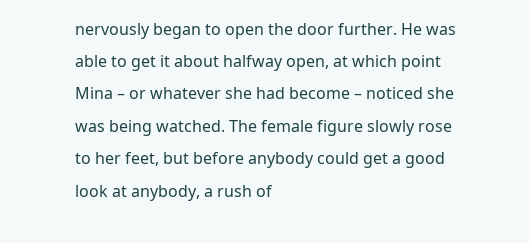nervously began to open the door further. He was able to get it about halfway open, at which point Mina – or whatever she had become – noticed she was being watched. The female figure slowly rose to her feet, but before anybody could get a good look at anybody, a rush of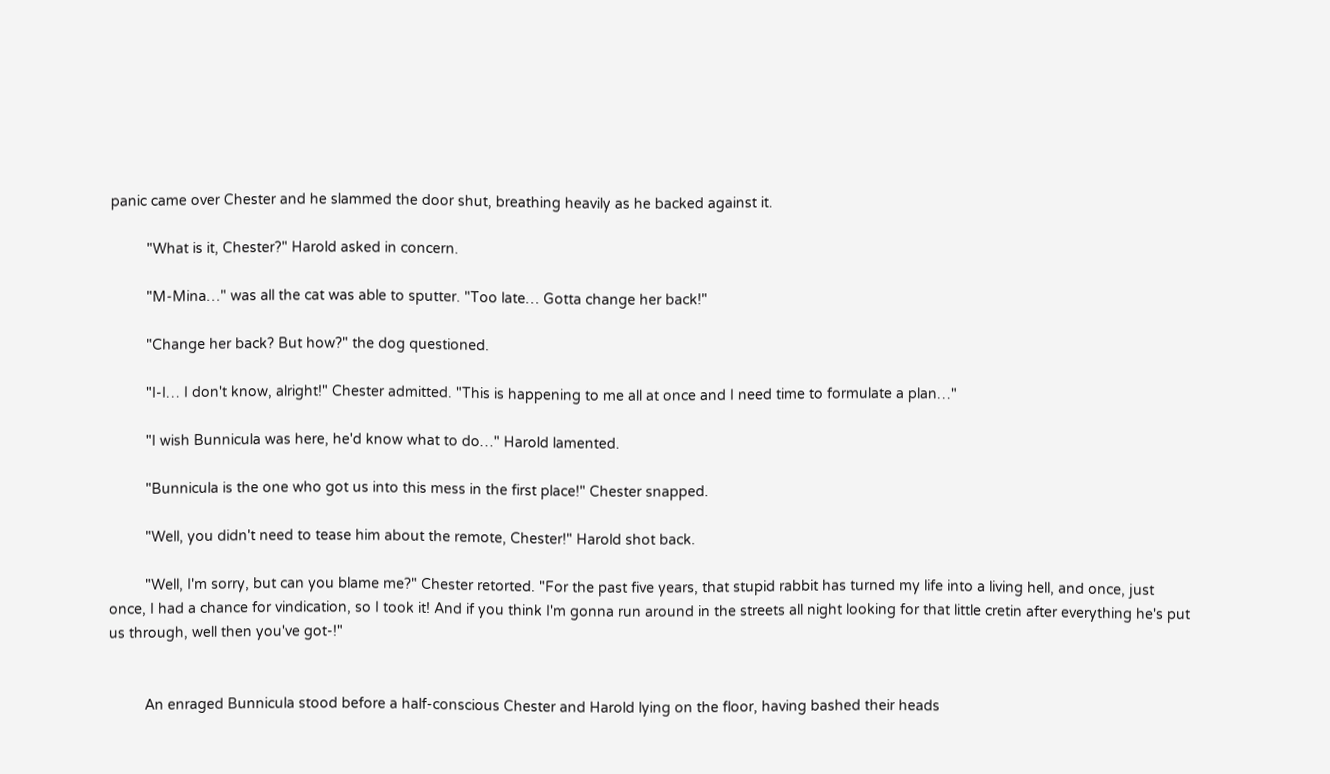panic came over Chester and he slammed the door shut, breathing heavily as he backed against it.

         "What is it, Chester?" Harold asked in concern.

         "M-Mina…" was all the cat was able to sputter. "Too late… Gotta change her back!"

         "Change her back? But how?" the dog questioned.

         "I-I… I don't know, alright!" Chester admitted. "This is happening to me all at once and I need time to formulate a plan…"

         "I wish Bunnicula was here, he'd know what to do…" Harold lamented.

         "Bunnicula is the one who got us into this mess in the first place!" Chester snapped.

         "Well, you didn't need to tease him about the remote, Chester!" Harold shot back.

         "Well, I'm sorry, but can you blame me?" Chester retorted. "For the past five years, that stupid rabbit has turned my life into a living hell, and once, just once, I had a chance for vindication, so I took it! And if you think I'm gonna run around in the streets all night looking for that little cretin after everything he's put us through, well then you've got-!"


         An enraged Bunnicula stood before a half-conscious Chester and Harold lying on the floor, having bashed their heads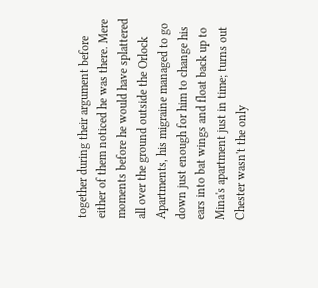together during their argument before either of them noticed he was there. Mere moments before he would have splattered all over the ground outside the Orlock Apartments, his migraine managed to go down just enough for him to change his ears into bat wings and float back up to Mina's apartment just in time; turns out Chester wasn't the only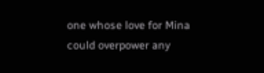one whose love for Mina could overpower any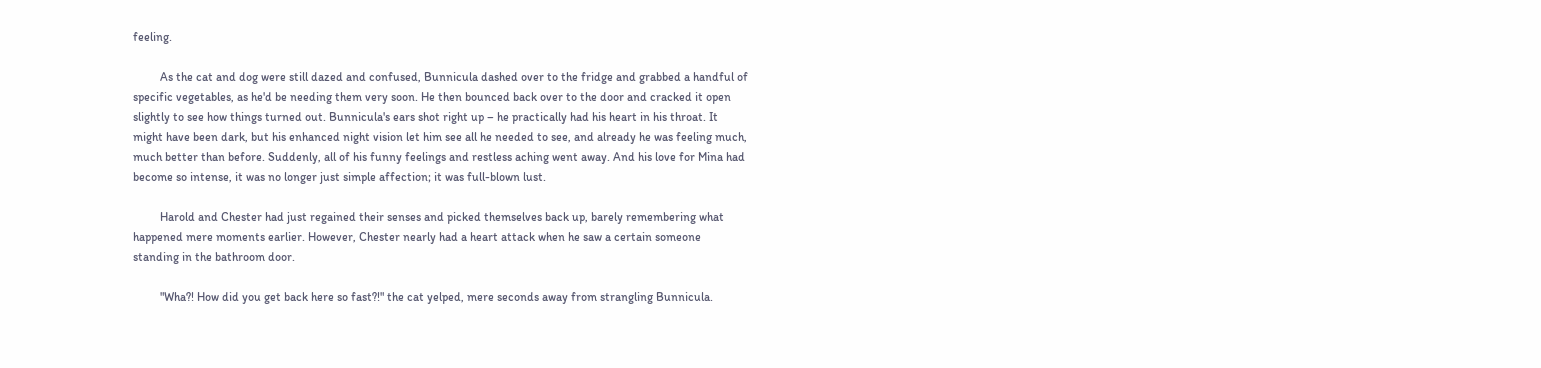feeling.

         As the cat and dog were still dazed and confused, Bunnicula dashed over to the fridge and grabbed a handful of specific vegetables, as he'd be needing them very soon. He then bounced back over to the door and cracked it open slightly to see how things turned out. Bunnicula's ears shot right up – he practically had his heart in his throat. It might have been dark, but his enhanced night vision let him see all he needed to see, and already he was feeling much, much better than before. Suddenly, all of his funny feelings and restless aching went away. And his love for Mina had become so intense, it was no longer just simple affection; it was full-blown lust.

         Harold and Chester had just regained their senses and picked themselves back up, barely remembering what happened mere moments earlier. However, Chester nearly had a heart attack when he saw a certain someone standing in the bathroom door.

         "Wha?! How did you get back here so fast?!" the cat yelped, mere seconds away from strangling Bunnicula.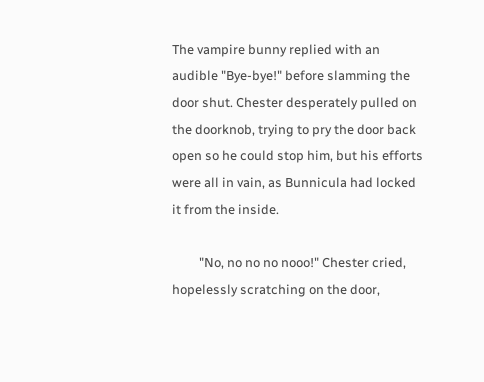The vampire bunny replied with an audible "Bye-bye!" before slamming the door shut. Chester desperately pulled on the doorknob, trying to pry the door back open so he could stop him, but his efforts were all in vain, as Bunnicula had locked it from the inside.

         "No, no no no nooo!" Chester cried, hopelessly scratching on the door,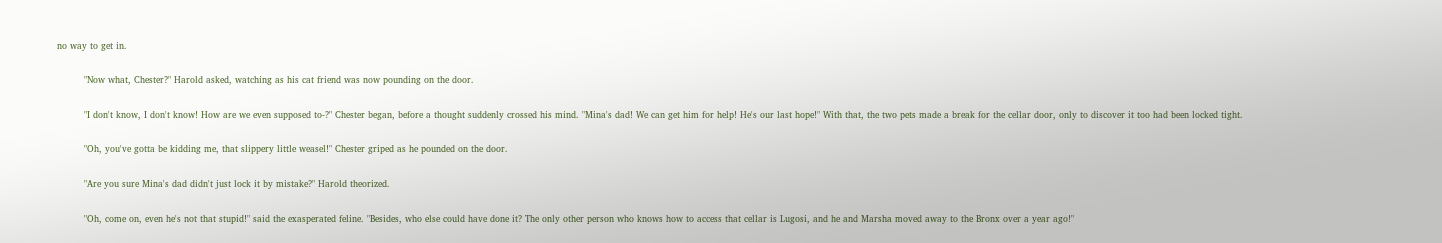no way to get in.

         "Now what, Chester?" Harold asked, watching as his cat friend was now pounding on the door.

         "I don't know, I don't know! How are we even supposed to-?" Chester began, before a thought suddenly crossed his mind. "Mina's dad! We can get him for help! He's our last hope!" With that, the two pets made a break for the cellar door, only to discover it too had been locked tight.

         "Oh, you've gotta be kidding me, that slippery little weasel!" Chester griped as he pounded on the door.

         "Are you sure Mina's dad didn't just lock it by mistake?" Harold theorized.

         "Oh, come on, even he's not that stupid!" said the exasperated feline. "Besides, who else could have done it? The only other person who knows how to access that cellar is Lugosi, and he and Marsha moved away to the Bronx over a year ago!"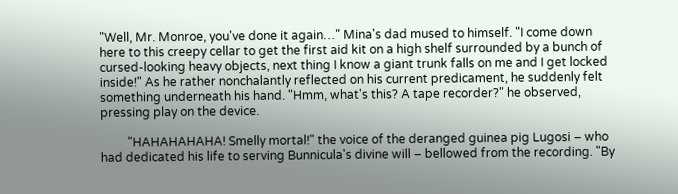"Well, Mr. Monroe, you've done it again…" Mina's dad mused to himself. "I come down here to this creepy cellar to get the first aid kit on a high shelf surrounded by a bunch of cursed-looking heavy objects, next thing I know a giant trunk falls on me and I get locked inside!" As he rather nonchalantly reflected on his current predicament, he suddenly felt something underneath his hand. "Hmm, what's this? A tape recorder?" he observed, pressing play on the device.

         "HAHAHAHAHA! Smelly mortal!" the voice of the deranged guinea pig Lugosi – who had dedicated his life to serving Bunnicula's divine will – bellowed from the recording. "By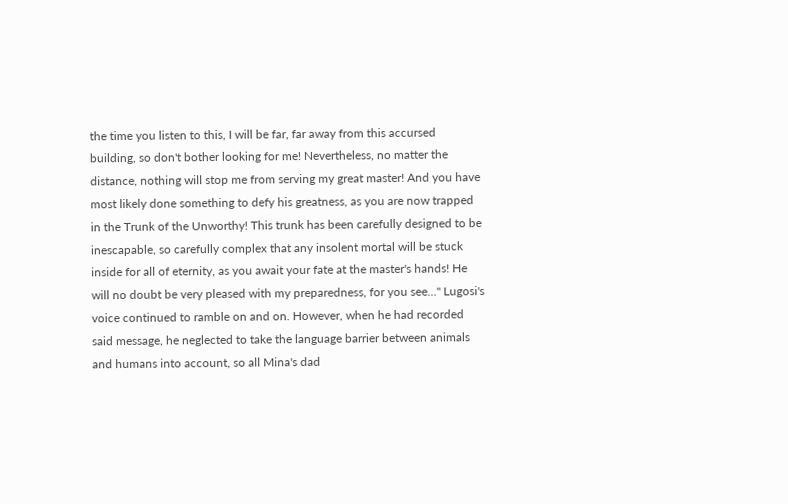the time you listen to this, I will be far, far away from this accursed building, so don't bother looking for me! Nevertheless, no matter the distance, nothing will stop me from serving my great master! And you have most likely done something to defy his greatness, as you are now trapped in the Trunk of the Unworthy! This trunk has been carefully designed to be inescapable, so carefully complex that any insolent mortal will be stuck inside for all of eternity, as you await your fate at the master's hands! He will no doubt be very pleased with my preparedness, for you see…" Lugosi's voice continued to ramble on and on. However, when he had recorded said message, he neglected to take the language barrier between animals and humans into account, so all Mina's dad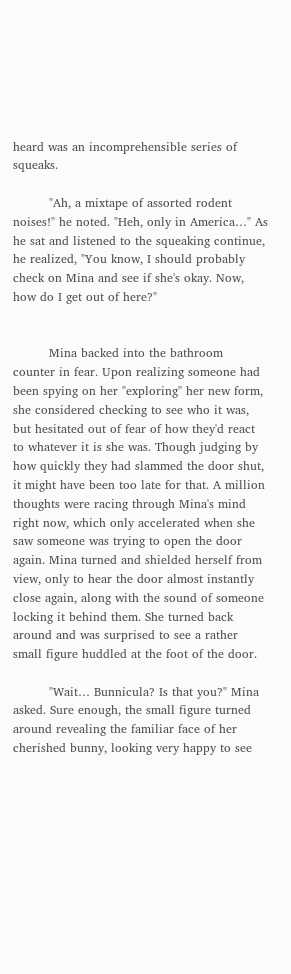heard was an incomprehensible series of squeaks.

         "Ah, a mixtape of assorted rodent noises!" he noted. "Heh, only in America…" As he sat and listened to the squeaking continue, he realized, "You know, I should probably check on Mina and see if she's okay. Now, how do I get out of here?"


         Mina backed into the bathroom counter in fear. Upon realizing someone had been spying on her "exploring" her new form, she considered checking to see who it was, but hesitated out of fear of how they'd react to whatever it is she was. Though judging by how quickly they had slammed the door shut, it might have been too late for that. A million thoughts were racing through Mina's mind right now, which only accelerated when she saw someone was trying to open the door again. Mina turned and shielded herself from view, only to hear the door almost instantly close again, along with the sound of someone locking it behind them. She turned back around and was surprised to see a rather small figure huddled at the foot of the door.

         "Wait… Bunnicula? Is that you?" Mina asked. Sure enough, the small figure turned around revealing the familiar face of her cherished bunny, looking very happy to see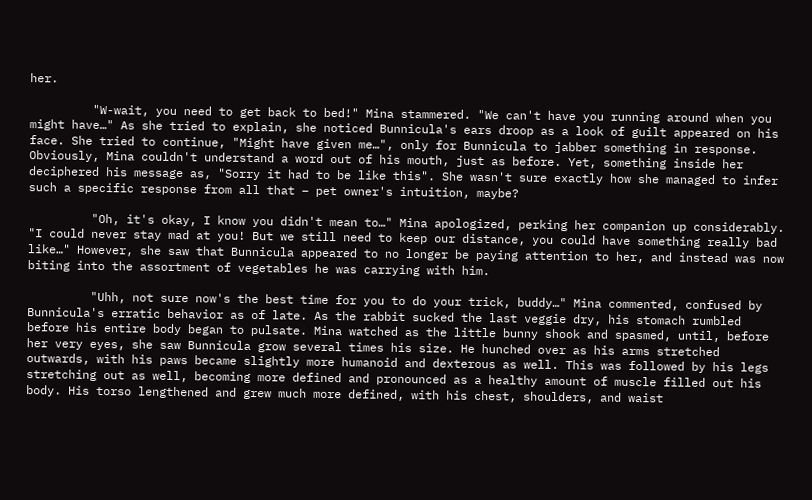her.

         "W-wait, you need to get back to bed!" Mina stammered. "We can't have you running around when you might have…" As she tried to explain, she noticed Bunnicula's ears droop as a look of guilt appeared on his face. She tried to continue, "Might have given me…", only for Bunnicula to jabber something in response. Obviously, Mina couldn't understand a word out of his mouth, just as before. Yet, something inside her deciphered his message as, "Sorry it had to be like this". She wasn't sure exactly how she managed to infer such a specific response from all that – pet owner's intuition, maybe?

         "Oh, it's okay, I know you didn't mean to…" Mina apologized, perking her companion up considerably. "I could never stay mad at you! But we still need to keep our distance, you could have something really bad like…" However, she saw that Bunnicula appeared to no longer be paying attention to her, and instead was now biting into the assortment of vegetables he was carrying with him.

         "Uhh, not sure now's the best time for you to do your trick, buddy…" Mina commented, confused by Bunnicula's erratic behavior as of late. As the rabbit sucked the last veggie dry, his stomach rumbled before his entire body began to pulsate. Mina watched as the little bunny shook and spasmed, until, before her very eyes, she saw Bunnicula grow several times his size. He hunched over as his arms stretched outwards, with his paws became slightly more humanoid and dexterous as well. This was followed by his legs stretching out as well, becoming more defined and pronounced as a healthy amount of muscle filled out his body. His torso lengthened and grew much more defined, with his chest, shoulders, and waist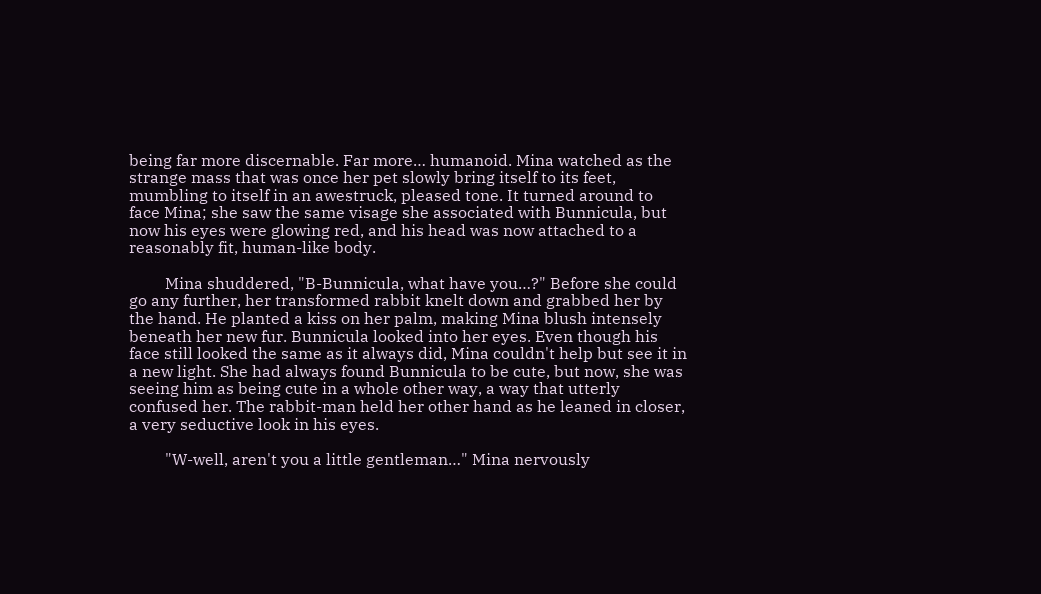being far more discernable. Far more… humanoid. Mina watched as the strange mass that was once her pet slowly bring itself to its feet, mumbling to itself in an awestruck, pleased tone. It turned around to face Mina; she saw the same visage she associated with Bunnicula, but now his eyes were glowing red, and his head was now attached to a reasonably fit, human-like body.

         Mina shuddered, "B-Bunnicula, what have you…?" Before she could go any further, her transformed rabbit knelt down and grabbed her by the hand. He planted a kiss on her palm, making Mina blush intensely beneath her new fur. Bunnicula looked into her eyes. Even though his face still looked the same as it always did, Mina couldn't help but see it in a new light. She had always found Bunnicula to be cute, but now, she was seeing him as being cute in a whole other way, a way that utterly confused her. The rabbit-man held her other hand as he leaned in closer, a very seductive look in his eyes.

         "W-well, aren't you a little gentleman…" Mina nervously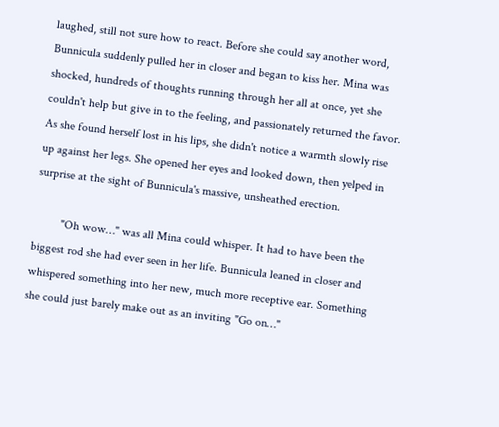laughed, still not sure how to react. Before she could say another word, Bunnicula suddenly pulled her in closer and began to kiss her. Mina was shocked, hundreds of thoughts running through her all at once, yet she couldn't help but give in to the feeling, and passionately returned the favor. As she found herself lost in his lips, she didn't notice a warmth slowly rise up against her legs. She opened her eyes and looked down, then yelped in surprise at the sight of Bunnicula's massive, unsheathed erection.

         "Oh wow…" was all Mina could whisper. It had to have been the biggest rod she had ever seen in her life. Bunnicula leaned in closer and whispered something into her new, much more receptive ear. Something she could just barely make out as an inviting "Go on…"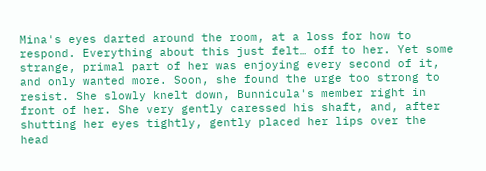Mina's eyes darted around the room, at a loss for how to respond. Everything about this just felt… off to her. Yet some strange, primal part of her was enjoying every second of it, and only wanted more. Soon, she found the urge too strong to resist. She slowly knelt down, Bunnicula's member right in front of her. She very gently caressed his shaft, and, after shutting her eyes tightly, gently placed her lips over the head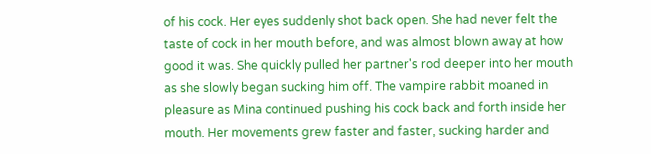of his cock. Her eyes suddenly shot back open. She had never felt the taste of cock in her mouth before, and was almost blown away at how good it was. She quickly pulled her partner's rod deeper into her mouth as she slowly began sucking him off. The vampire rabbit moaned in pleasure as Mina continued pushing his cock back and forth inside her mouth. Her movements grew faster and faster, sucking harder and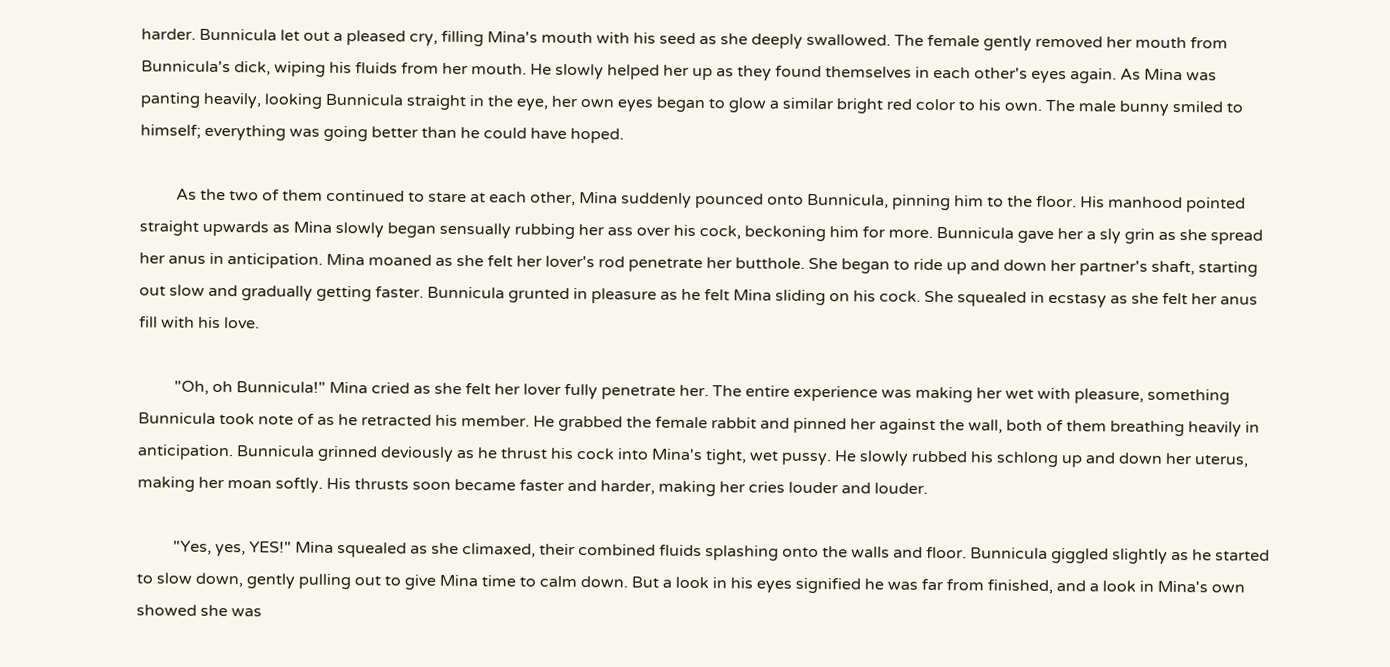harder. Bunnicula let out a pleased cry, filling Mina's mouth with his seed as she deeply swallowed. The female gently removed her mouth from Bunnicula's dick, wiping his fluids from her mouth. He slowly helped her up as they found themselves in each other's eyes again. As Mina was panting heavily, looking Bunnicula straight in the eye, her own eyes began to glow a similar bright red color to his own. The male bunny smiled to himself; everything was going better than he could have hoped.

         As the two of them continued to stare at each other, Mina suddenly pounced onto Bunnicula, pinning him to the floor. His manhood pointed straight upwards as Mina slowly began sensually rubbing her ass over his cock, beckoning him for more. Bunnicula gave her a sly grin as she spread her anus in anticipation. Mina moaned as she felt her lover's rod penetrate her butthole. She began to ride up and down her partner's shaft, starting out slow and gradually getting faster. Bunnicula grunted in pleasure as he felt Mina sliding on his cock. She squealed in ecstasy as she felt her anus fill with his love.

         "Oh, oh Bunnicula!" Mina cried as she felt her lover fully penetrate her. The entire experience was making her wet with pleasure, something Bunnicula took note of as he retracted his member. He grabbed the female rabbit and pinned her against the wall, both of them breathing heavily in anticipation. Bunnicula grinned deviously as he thrust his cock into Mina's tight, wet pussy. He slowly rubbed his schlong up and down her uterus, making her moan softly. His thrusts soon became faster and harder, making her cries louder and louder.

         "Yes, yes, YES!" Mina squealed as she climaxed, their combined fluids splashing onto the walls and floor. Bunnicula giggled slightly as he started to slow down, gently pulling out to give Mina time to calm down. But a look in his eyes signified he was far from finished, and a look in Mina's own showed she was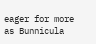eager for more as Bunnicula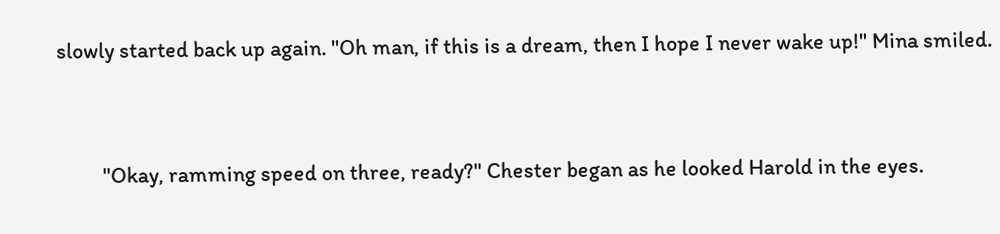slowly started back up again. "Oh man, if this is a dream, then I hope I never wake up!" Mina smiled.


         "Okay, ramming speed on three, ready?" Chester began as he looked Harold in the eyes.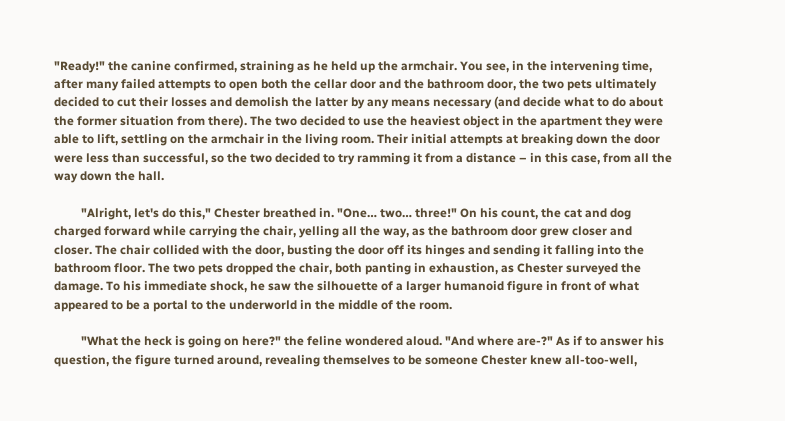"Ready!" the canine confirmed, straining as he held up the armchair. You see, in the intervening time, after many failed attempts to open both the cellar door and the bathroom door, the two pets ultimately decided to cut their losses and demolish the latter by any means necessary (and decide what to do about the former situation from there). The two decided to use the heaviest object in the apartment they were able to lift, settling on the armchair in the living room. Their initial attempts at breaking down the door were less than successful, so the two decided to try ramming it from a distance – in this case, from all the way down the hall.

         "Alright, let's do this," Chester breathed in. "One… two… three!" On his count, the cat and dog charged forward while carrying the chair, yelling all the way, as the bathroom door grew closer and closer. The chair collided with the door, busting the door off its hinges and sending it falling into the bathroom floor. The two pets dropped the chair, both panting in exhaustion, as Chester surveyed the damage. To his immediate shock, he saw the silhouette of a larger humanoid figure in front of what appeared to be a portal to the underworld in the middle of the room.

         "What the heck is going on here?" the feline wondered aloud. "And where are-?" As if to answer his question, the figure turned around, revealing themselves to be someone Chester knew all-too-well,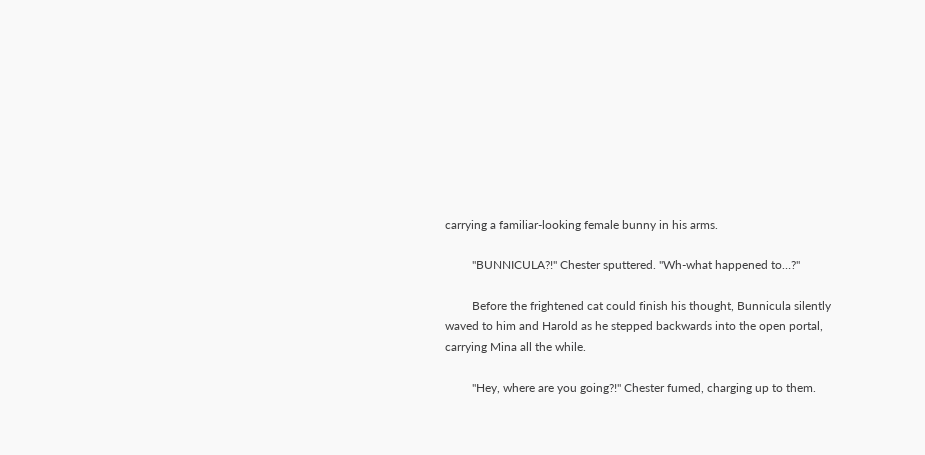carrying a familiar-looking female bunny in his arms.

         "BUNNICULA?!" Chester sputtered. "Wh-what happened to…?"

         Before the frightened cat could finish his thought, Bunnicula silently waved to him and Harold as he stepped backwards into the open portal, carrying Mina all the while.

         "Hey, where are you going?!" Chester fumed, charging up to them.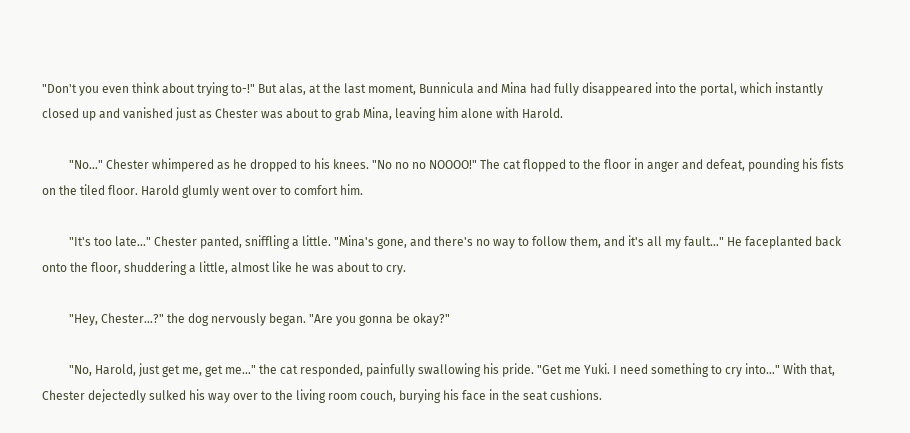"Don't you even think about trying to-!" But alas, at the last moment, Bunnicula and Mina had fully disappeared into the portal, which instantly closed up and vanished just as Chester was about to grab Mina, leaving him alone with Harold.

         "No…" Chester whimpered as he dropped to his knees. "No no no NOOOO!" The cat flopped to the floor in anger and defeat, pounding his fists on the tiled floor. Harold glumly went over to comfort him.

         "It's too late…" Chester panted, sniffling a little. "Mina's gone, and there's no way to follow them, and it's all my fault…" He faceplanted back onto the floor, shuddering a little, almost like he was about to cry.

         "Hey, Chester…?" the dog nervously began. "Are you gonna be okay?"

         "No, Harold, just get me, get me…" the cat responded, painfully swallowing his pride. "Get me Yuki. I need something to cry into…" With that, Chester dejectedly sulked his way over to the living room couch, burying his face in the seat cushions.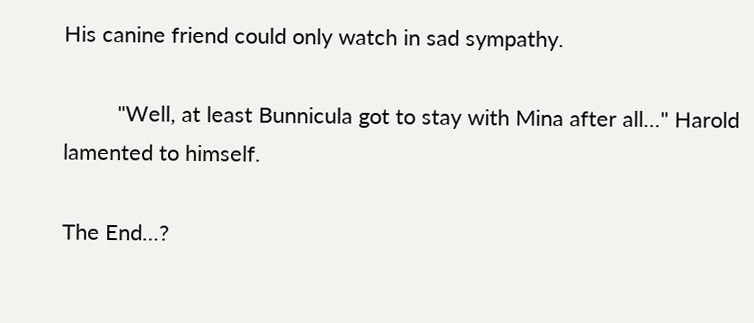His canine friend could only watch in sad sympathy.

         "Well, at least Bunnicula got to stay with Mina after all…" Harold lamented to himself.

The End…?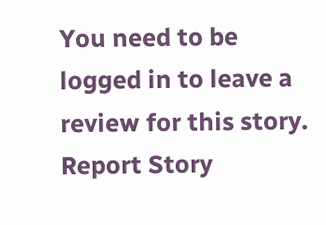You need to be logged in to leave a review for this story.
Report Story